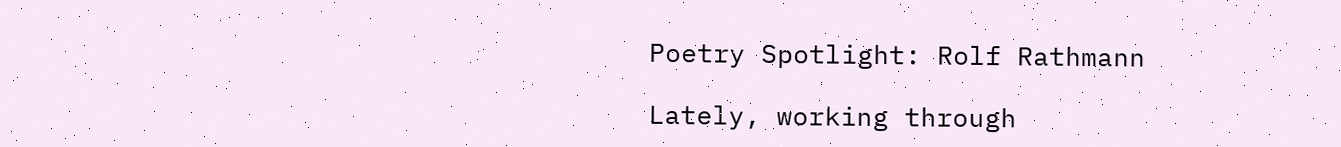Poetry Spotlight: Rolf Rathmann

Lately, working through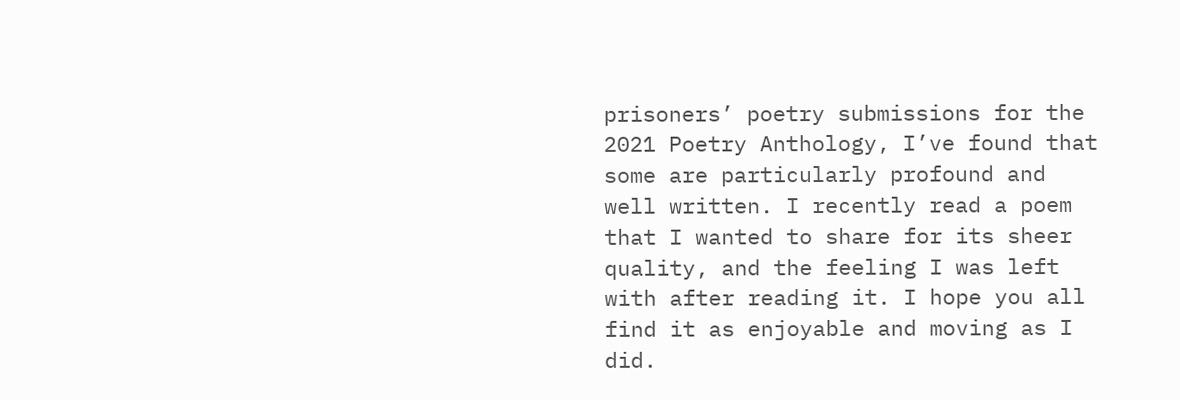prisoners’ poetry submissions for the 2021 Poetry Anthology, I’ve found that some are particularly profound and well written. I recently read a poem that I wanted to share for its sheer quality, and the feeling I was left with after reading it. I hope you all find it as enjoyable and moving as I did.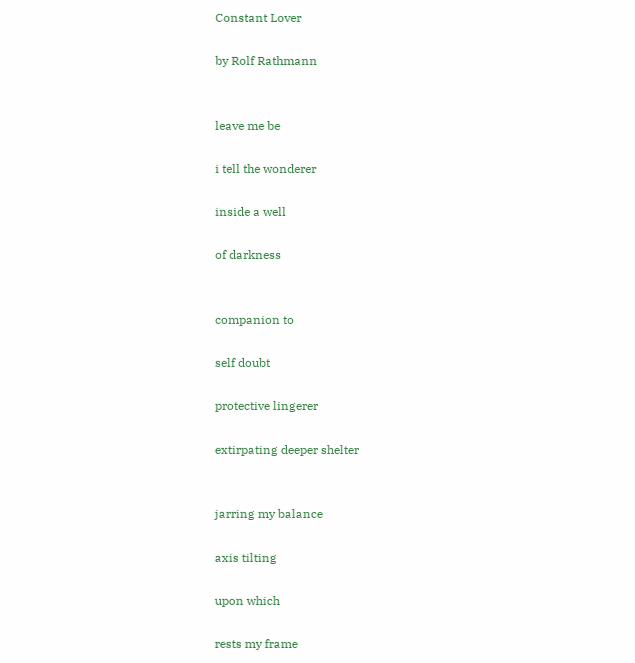Constant Lover

by Rolf Rathmann


leave me be

i tell the wonderer

inside a well

of darkness


companion to

self doubt

protective lingerer

extirpating deeper shelter


jarring my balance

axis tilting

upon which

rests my frame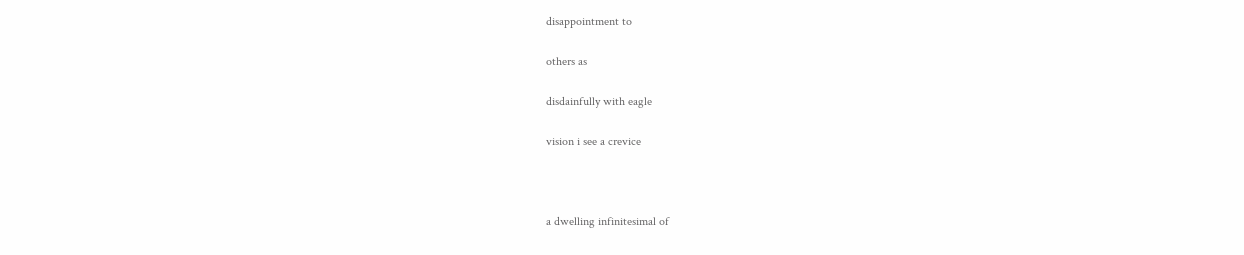disappointment to

others as

disdainfully with eagle

vision i see a crevice



a dwelling infinitesimal of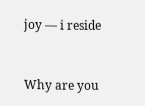joy — i reside



Why are you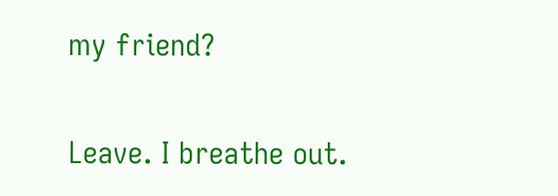my friend?


Leave. I breathe out.